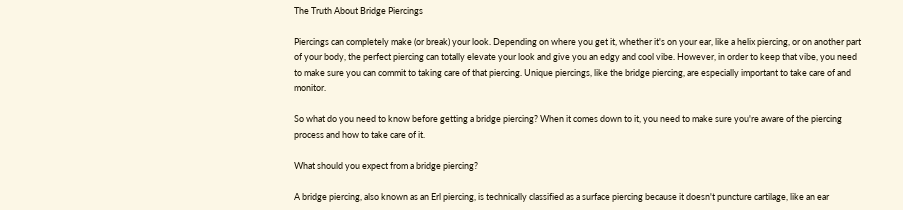The Truth About Bridge Piercings

Piercings can completely make (or break) your look. Depending on where you get it, whether it's on your ear, like a helix piercing, or on another part of your body, the perfect piercing can totally elevate your look and give you an edgy and cool vibe. However, in order to keep that vibe, you need to make sure you can commit to taking care of that piercing. Unique piercings, like the bridge piercing, are especially important to take care of and monitor.

So what do you need to know before getting a bridge piercing? When it comes down to it, you need to make sure you're aware of the piercing process and how to take care of it.

What should you expect from a bridge piercing?

A bridge piercing, also known as an Erl piercing, is technically classified as a surface piercing because it doesn't puncture cartilage, like an ear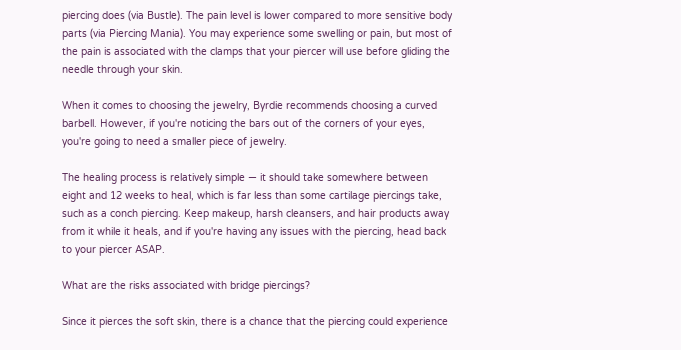piercing does (via Bustle). The pain level is lower compared to more sensitive body parts (via Piercing Mania). You may experience some swelling or pain, but most of the pain is associated with the clamps that your piercer will use before gliding the needle through your skin.

When it comes to choosing the jewelry, Byrdie recommends choosing a curved barbell. However, if you're noticing the bars out of the corners of your eyes, you're going to need a smaller piece of jewelry.

The healing process is relatively simple — it should take somewhere between eight and 12 weeks to heal, which is far less than some cartilage piercings take, such as a conch piercing. Keep makeup, harsh cleansers, and hair products away from it while it heals, and if you're having any issues with the piercing, head back to your piercer ASAP.

What are the risks associated with bridge piercings?

Since it pierces the soft skin, there is a chance that the piercing could experience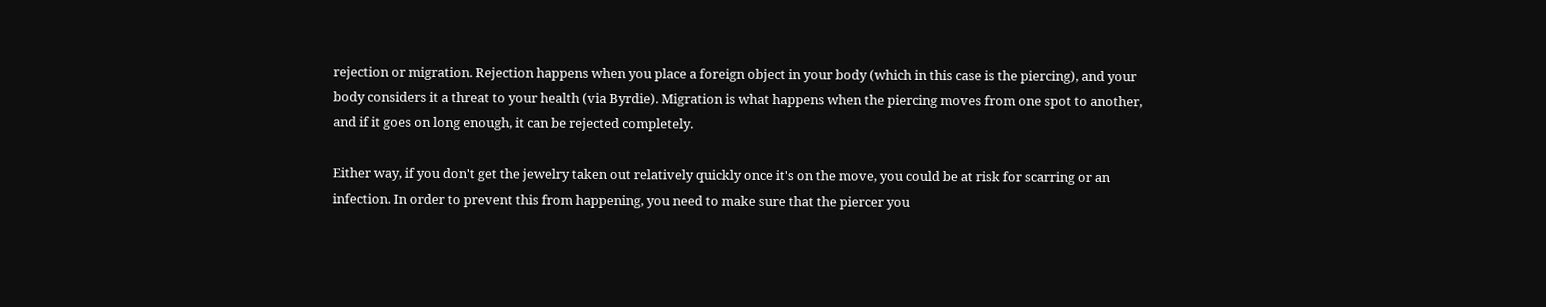rejection or migration. Rejection happens when you place a foreign object in your body (which in this case is the piercing), and your body considers it a threat to your health (via Byrdie). Migration is what happens when the piercing moves from one spot to another, and if it goes on long enough, it can be rejected completely.

Either way, if you don't get the jewelry taken out relatively quickly once it's on the move, you could be at risk for scarring or an infection. In order to prevent this from happening, you need to make sure that the piercer you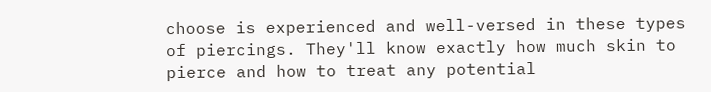choose is experienced and well-versed in these types of piercings. They'll know exactly how much skin to pierce and how to treat any potential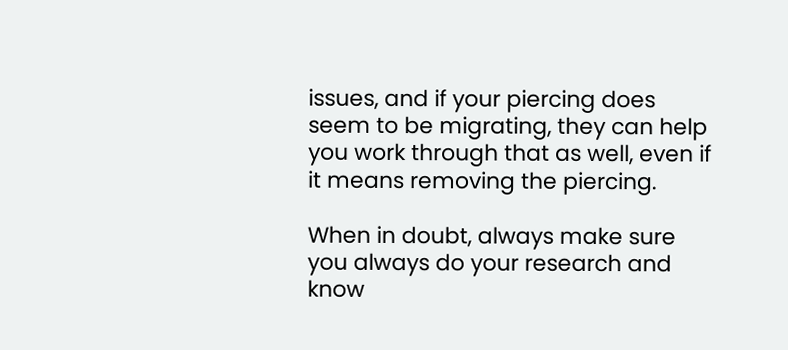issues, and if your piercing does seem to be migrating, they can help you work through that as well, even if it means removing the piercing.

When in doubt, always make sure you always do your research and know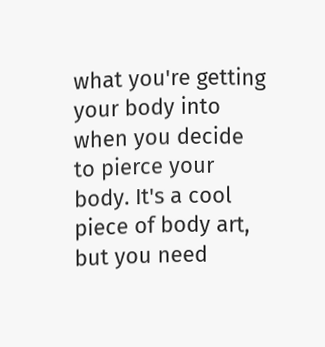what you're getting your body into when you decide to pierce your body. It's a cool piece of body art, but you need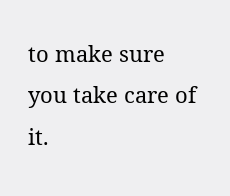to make sure you take care of it.